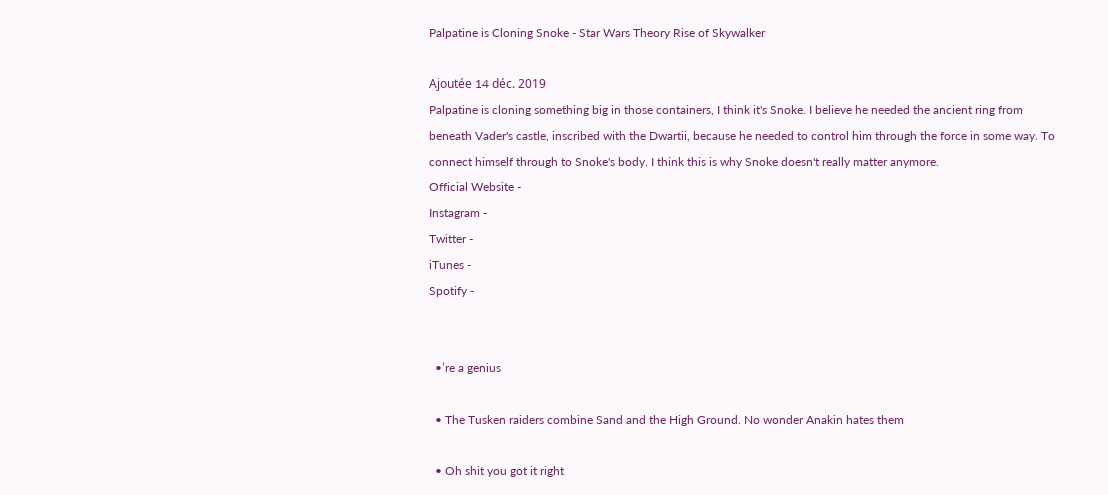Palpatine is Cloning Snoke - Star Wars Theory Rise of Skywalker

Ajoutée 14 déc. 2019
Palpatine is cloning something big in those containers, I think it's Snoke. I believe he needed the ancient ring from beneath Vader's castle, inscribed with the Dwartii, because he needed to control him through the force in some way. To connect himself through to Snoke's body. I think this is why Snoke doesn't really matter anymore.
Official Website -
Instagram -
Twitter -
iTunes -
Spotify -


  •’re a genius

  • The Tusken raiders combine Sand and the High Ground. No wonder Anakin hates them

  • Oh shit you got it right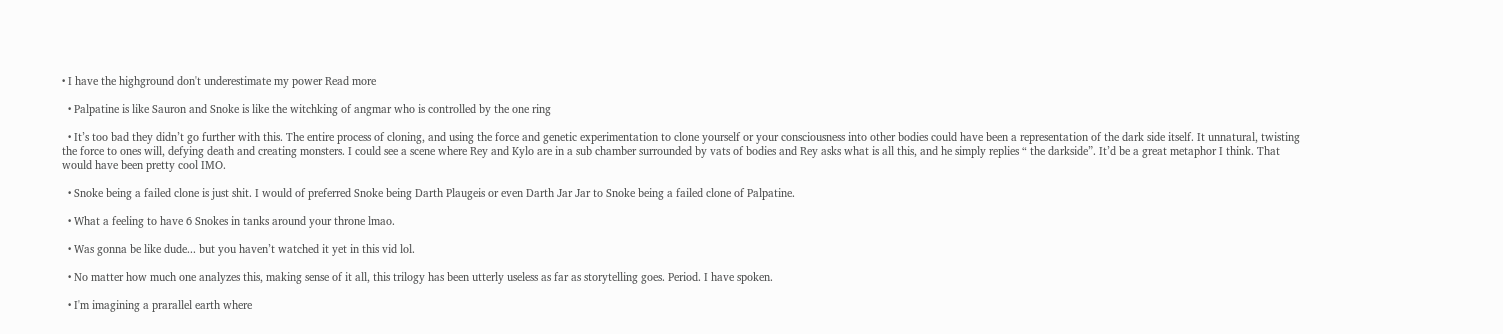• I have the highground don't underestimate my power Read more

  • Palpatine is like Sauron and Snoke is like the witchking of angmar who is controlled by the one ring

  • It’s too bad they didn’t go further with this. The entire process of cloning, and using the force and genetic experimentation to clone yourself or your consciousness into other bodies could have been a representation of the dark side itself. It unnatural, twisting the force to ones will, defying death and creating monsters. I could see a scene where Rey and Kylo are in a sub chamber surrounded by vats of bodies and Rey asks what is all this, and he simply replies “ the darkside”. It’d be a great metaphor I think. That would have been pretty cool IMO.

  • Snoke being a failed clone is just shit. I would of preferred Snoke being Darth Plaugeis or even Darth Jar Jar to Snoke being a failed clone of Palpatine.

  • What a feeling to have 6 Snokes in tanks around your throne lmao.

  • Was gonna be like dude... but you haven’t watched it yet in this vid lol.

  • No matter how much one analyzes this, making sense of it all, this trilogy has been utterly useless as far as storytelling goes. Period. I have spoken.

  • I'm imagining a prarallel earth where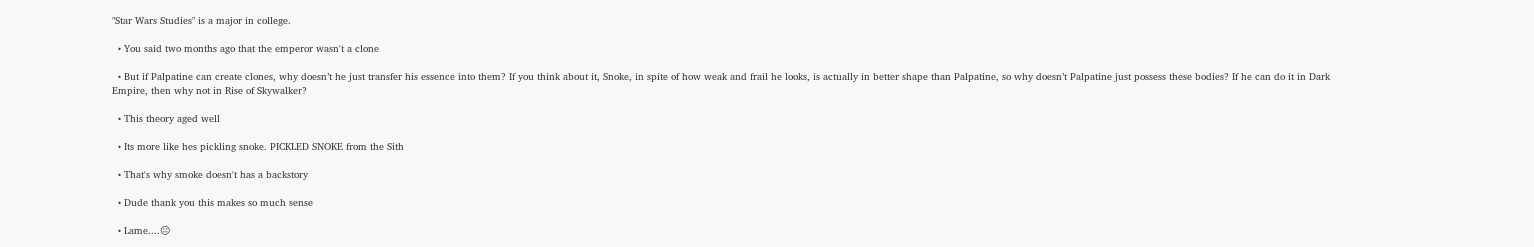"Star Wars Studies" is a major in college.

  • You said two months ago that the emperor wasn't a clone

  • But if Palpatine can create clones, why doesn’t he just transfer his essence into them? If you think about it, Snoke, in spite of how weak and frail he looks, is actually in better shape than Palpatine, so why doesn’t Palpatine just possess these bodies? If he can do it in Dark Empire, then why not in Rise of Skywalker?

  • This theory aged well

  • Its more like hes pickling snoke. PICKLED SNOKE from the Sith

  • That's why smoke doesn't has a backstory

  • Dude thank you this makes so much sense

  • Lame....😐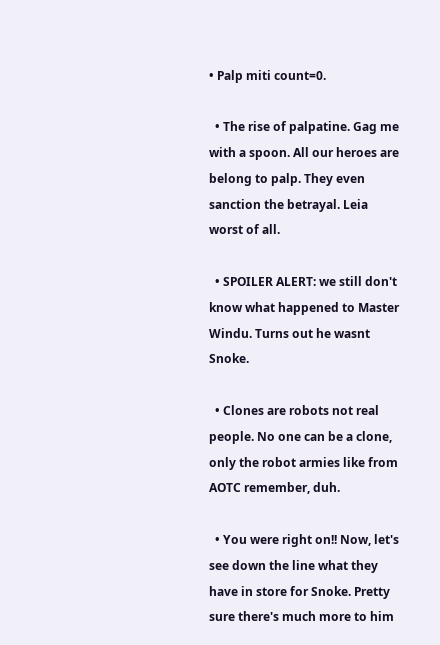• Palp miti count=0.

  • The rise of palpatine. Gag me with a spoon. All our heroes are belong to palp. They even sanction the betrayal. Leia worst of all.

  • SPOILER ALERT: we still don't know what happened to Master Windu. Turns out he wasnt Snoke.

  • Clones are robots not real people. No one can be a clone, only the robot armies like from AOTC remember, duh.

  • You were right on!! Now, let's see down the line what they have in store for Snoke. Pretty sure there's much more to him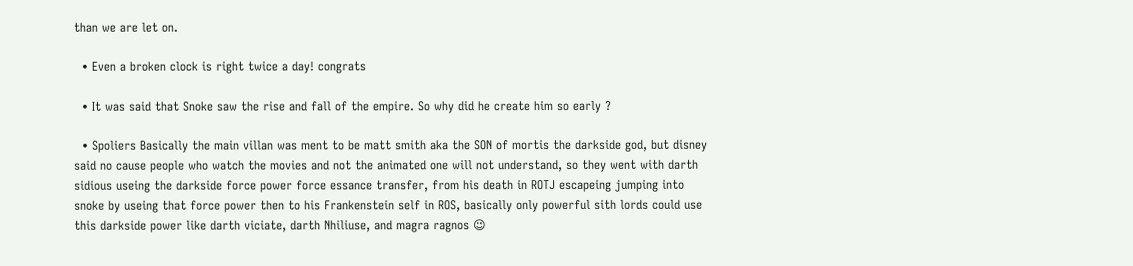than we are let on.

  • Even a broken clock is right twice a day! congrats

  • It was said that Snoke saw the rise and fall of the empire. So why did he create him so early ?

  • Spoliers Basically the main villan was ment to be matt smith aka the SON of mortis the darkside god, but disney said no cause people who watch the movies and not the animated one will not understand, so they went with darth sidious useing the darkside force power force essance transfer, from his death in ROTJ escapeing jumping into snoke by useing that force power then to his Frankenstein self in ROS, basically only powerful sith lords could use this darkside power like darth viciate, darth Nhiliuse, and magra ragnos 😉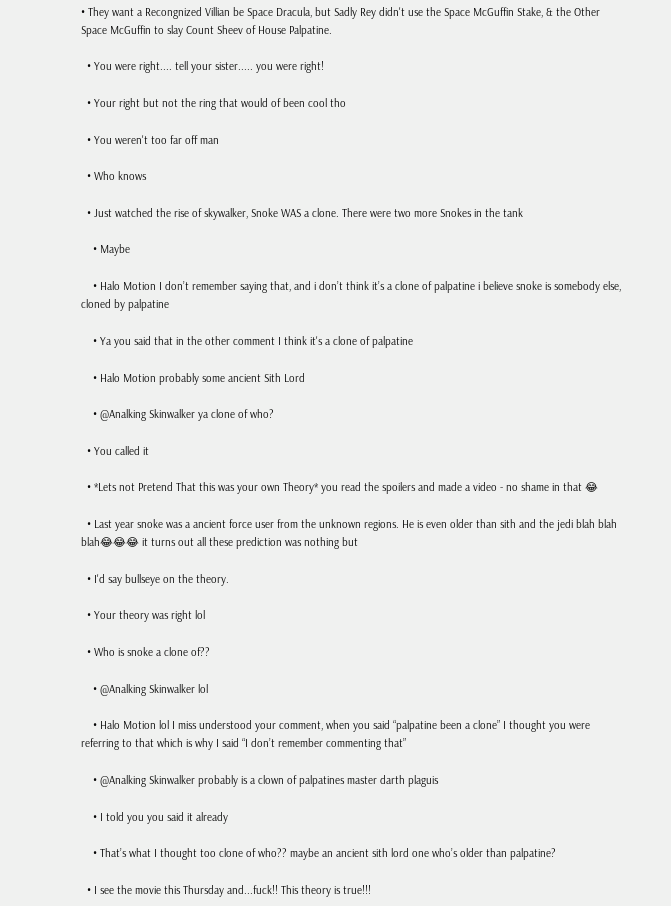• They want a Recongnized Villian be Space Dracula, but Sadly Rey didn't use the Space McGuffin Stake, & the Other Space McGuffin to slay Count Sheev of House Palpatine.

  • You were right.... tell your sister..... you were right!

  • Your right but not the ring that would of been cool tho

  • You weren't too far off man

  • Who knows

  • Just watched the rise of skywalker, Snoke WAS a clone. There were two more Snokes in the tank

    • Maybe

    • Halo Motion I don’t remember saying that, and i don’t think it’s a clone of palpatine i believe snoke is somebody else, cloned by palpatine

    • Ya you said that in the other comment I think it's a clone of palpatine

    • Halo Motion probably some ancient Sith Lord

    • @Analking Skinwalker ya clone of who?

  • You called it

  • *Lets not Pretend That this was your own Theory* you read the spoilers and made a video - no shame in that 😂

  • Last year snoke was a ancient force user from the unknown regions. He is even older than sith and the jedi blah blah blah😂😂😂 it turns out all these prediction was nothing but

  • I'd say bullseye on the theory.

  • Your theory was right lol

  • Who is snoke a clone of??

    • @Analking Skinwalker lol

    • Halo Motion lol I miss understood your comment, when you said “palpatine been a clone” I thought you were referring to that which is why I said “I don’t remember commenting that”

    • @Analking Skinwalker probably is a clown of palpatines master darth plaguis

    • I told you you said it already

    • That’s what I thought too clone of who?? maybe an ancient sith lord one who’s older than palpatine?

  • I see the movie this Thursday and...fuck!! This theory is true!!!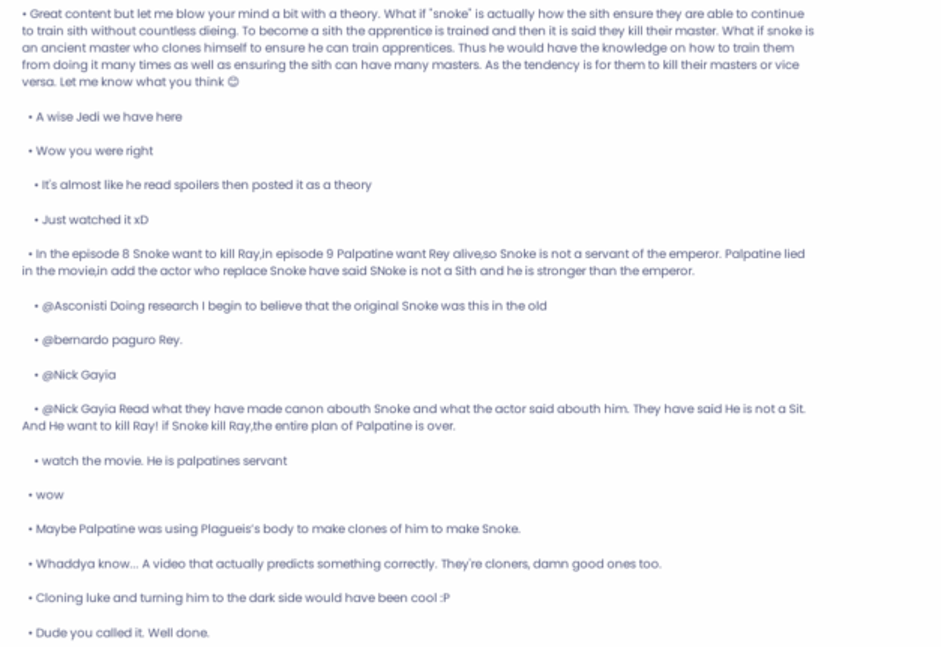• Great content but let me blow your mind a bit with a theory. What if "snoke" is actually how the sith ensure they are able to continue to train sith without countless dieing. To become a sith the apprentice is trained and then it is said they kill their master. What if snoke is an ancient master who clones himself to ensure he can train apprentices. Thus he would have the knowledge on how to train them from doing it many times as well as ensuring the sith can have many masters. As the tendency is for them to kill their masters or vice versa. Let me know what you think 😊

  • A wise Jedi we have here

  • Wow you were right

    • It's almost like he read spoilers then posted it as a theory

    • Just watched it xD

  • In the episode 8 Snoke want to kill Ray,in episode 9 Palpatine want Rey alive,so Snoke is not a servant of the emperor. Palpatine lied in the movie,in add the actor who replace Snoke have said SNoke is not a Sith and he is stronger than the emperor.

    • @Asconisti Doing research I begin to believe that the original Snoke was this in the old

    • @bernardo paguro Rey.

    • @Nick Gayia

    • @Nick Gayia Read what they have made canon abouth Snoke and what the actor said abouth him. They have said He is not a Sit. And He want to kill Ray! if Snoke kill Ray,the entire plan of Palpatine is over.

    • watch the movie. He is palpatines servant

  • wow

  • Maybe Palpatine was using Plagueis’s body to make clones of him to make Snoke.

  • Whaddya know... A video that actually predicts something correctly. They're cloners, damn good ones too.

  • Cloning luke and turning him to the dark side would have been cool :P

  • Dude you called it. Well done.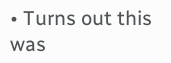• Turns out this was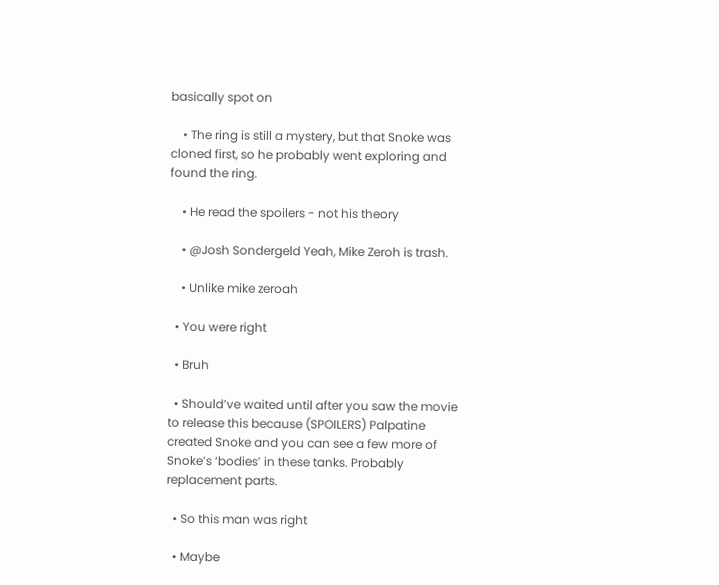basically spot on

    • The ring is still a mystery, but that Snoke was cloned first, so he probably went exploring and found the ring.

    • He read the spoilers - not his theory

    • @Josh Sondergeld Yeah, Mike Zeroh is trash.

    • Unlike mike zeroah

  • You were right

  • Bruh

  • Should’ve waited until after you saw the movie to release this because (SPOILERS) Palpatine created Snoke and you can see a few more of Snoke’s ‘bodies’ in these tanks. Probably replacement parts.

  • So this man was right

  • Maybe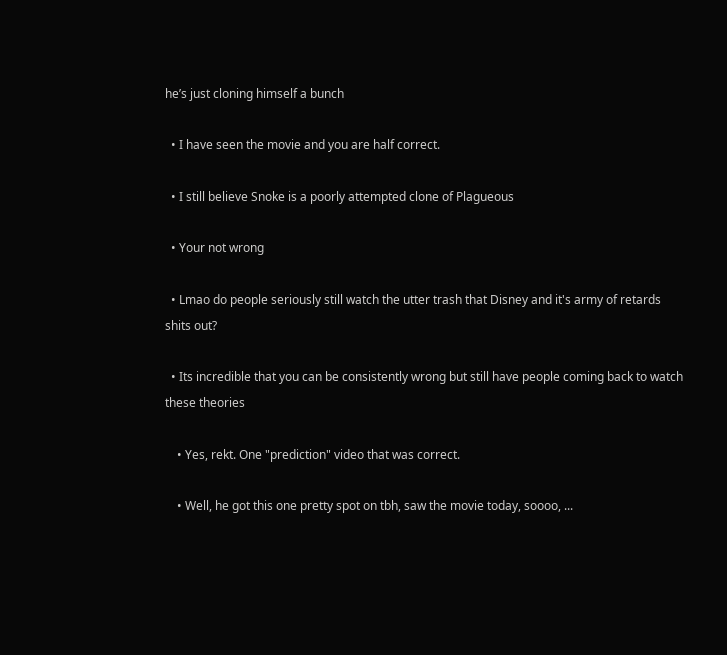he’s just cloning himself a bunch

  • I have seen the movie and you are half correct.

  • I still believe Snoke is a poorly attempted clone of Plagueous

  • Your not wrong

  • Lmao do people seriously still watch the utter trash that Disney and it's army of retards shits out?

  • Its incredible that you can be consistently wrong but still have people coming back to watch these theories

    • Yes, rekt. One "prediction" video that was correct.

    • Well, he got this one pretty spot on tbh, saw the movie today, soooo, ...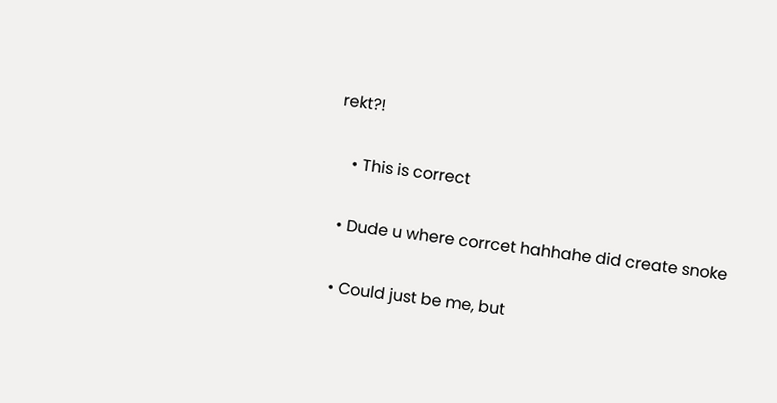rekt?!

    • This is correct

  • Dude u where corrcet hahhahe did create snoke

  • Could just be me, but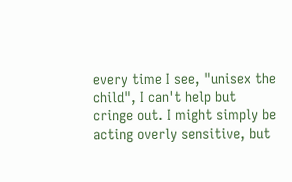every time I see, "unisex the child", I can't help but cringe out. I might simply be acting overly sensitive, but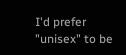I'd prefer "unisex" to be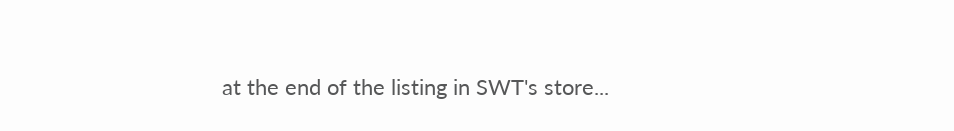at the end of the listing in SWT's store...